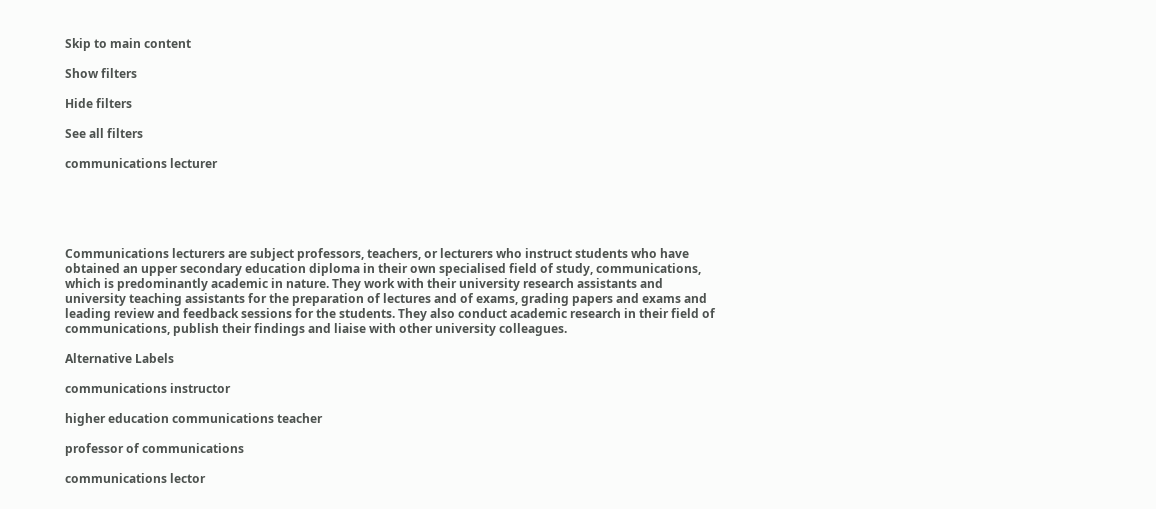Skip to main content

Show filters

Hide filters

See all filters

communications lecturer





Communications lecturers are subject professors, teachers, or lecturers who instruct students who have obtained an upper secondary education diploma in their own specialised field of study, communications, which is predominantly academic in nature. They work with their university research assistants and university teaching assistants for the preparation of lectures and of exams, grading papers and exams and leading review and feedback sessions for the students. They also conduct academic research in their field of communications, publish their findings and liaise with other university colleagues.

Alternative Labels

communications instructor

higher education communications teacher

professor of communications

communications lector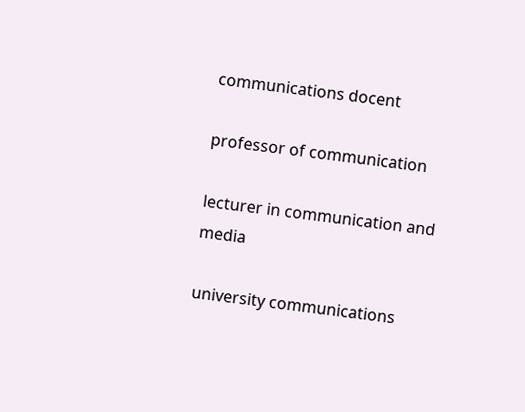communications docent

professor of communication

lecturer in communication and media

university communications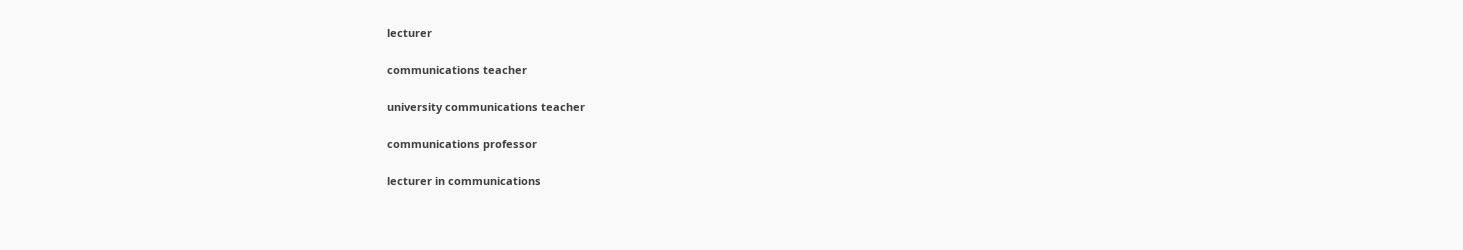lecturer

communications teacher

university communications teacher

communications professor

lecturer in communications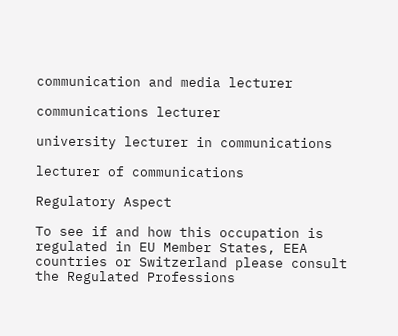communication and media lecturer

communications lecturer

university lecturer in communications

lecturer of communications

Regulatory Aspect

To see if and how this occupation is regulated in EU Member States, EEA countries or Switzerland please consult the Regulated Professions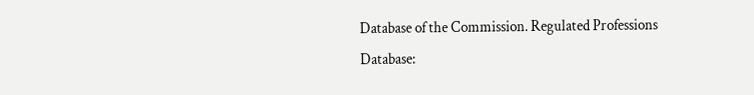Database of the Commission. Regulated Professions Database: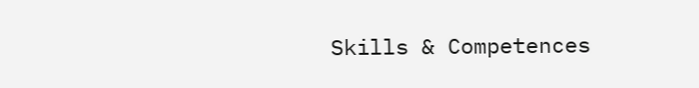Skills & Competences